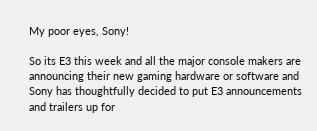My poor eyes, Sony!

So its E3 this week and all the major console makers are announcing their new gaming hardware or software and Sony has thoughtfully decided to put E3 announcements and trailers up for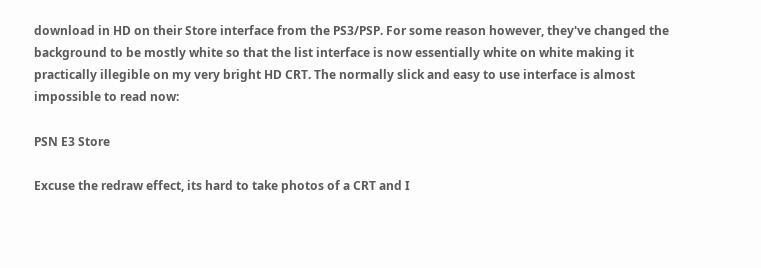download in HD on their Store interface from the PS3/PSP. For some reason however, they've changed the background to be mostly white so that the list interface is now essentially white on white making it practically illegible on my very bright HD CRT. The normally slick and easy to use interface is almost impossible to read now:

PSN E3 Store

Excuse the redraw effect, its hard to take photos of a CRT and I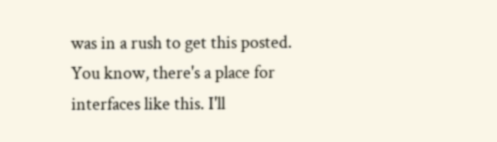was in a rush to get this posted. You know, there's a place for interfaces like this. I'll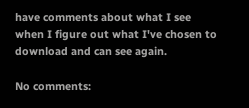have comments about what I see when I figure out what I've chosen to download and can see again.

No comments: